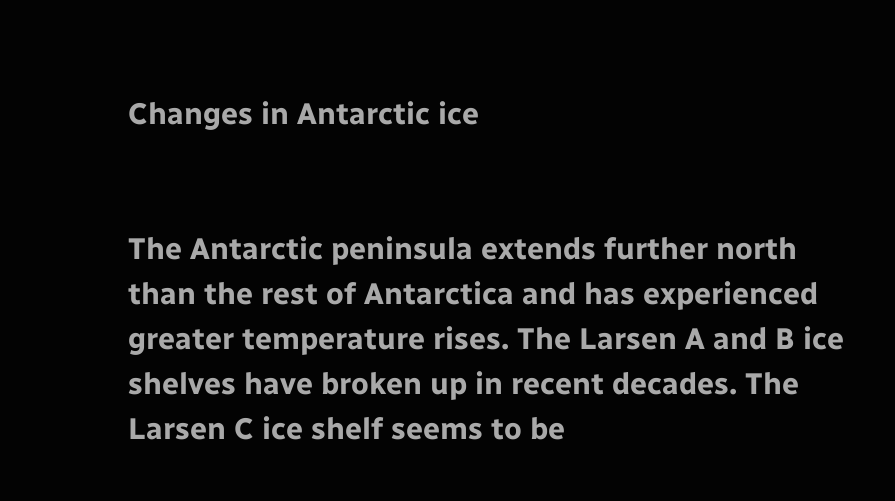Changes in Antarctic ice


The Antarctic peninsula extends further north than the rest of Antarctica and has experienced greater temperature rises. The Larsen A and B ice shelves have broken up in recent decades. The Larsen C ice shelf seems to be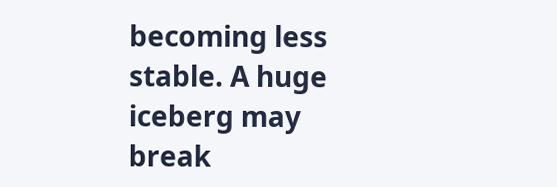becoming less stable. A huge iceberg may break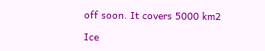off soon. It covers 5000 km2

Ice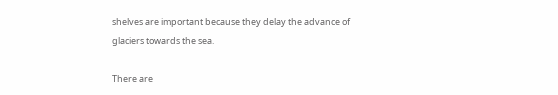shelves are important because they delay the advance of glaciers towards the sea.

There are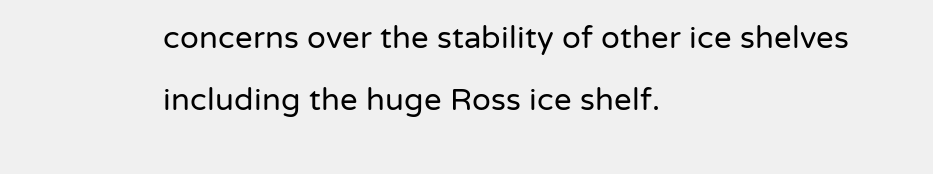concerns over the stability of other ice shelves including the huge Ross ice shelf.